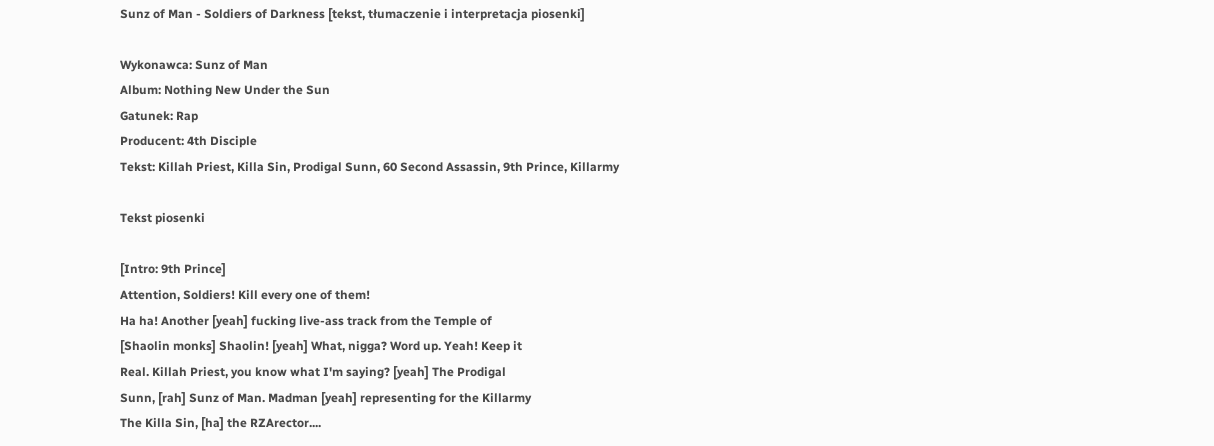Sunz of Man - Soldiers of Darkness [tekst, tłumaczenie i interpretacja piosenki]

Wykonawca: Sunz of Man
Album: Nothing New Under the Sun
Gatunek: Rap
Producent: 4th Disciple
Tekst: Killah Priest, Killa Sin, Prodigal Sunn, 60 Second Assassin, 9th Prince, Killarmy

Tekst piosenki

[Intro: 9th Prince]
Attention, Soldiers! Kill every one of them!
Ha ha! Another [yeah] fucking live-ass track from the Temple of
[Shaolin monks] Shaolin! [yeah] What, nigga? Word up. Yeah! Keep it
Real. Killah Priest, you know what I'm saying? [yeah] The Prodigal
Sunn, [rah] Sunz of Man. Madman [yeah] representing for the Killarmy
The Killa Sin, [ha] the RZArector....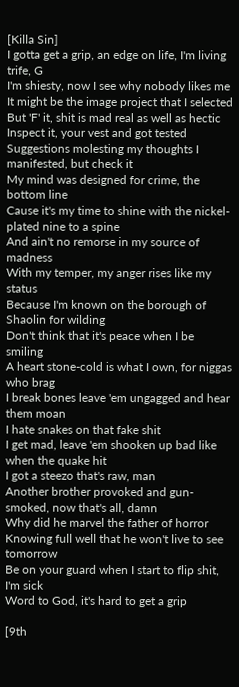[Killa Sin]
I gotta get a grip, an edge on life, I'm living trife, G
I'm shiesty, now I see why nobody likes me
It might be the image project that I selected
But 'F' it, shit is mad real as well as hectic
Inspect it, your vest and got tested
Suggestions molesting my thoughts I manifested, but check it
My mind was designed for crime, the bottom line
Cause it's my time to shine with the nickel-plated nine to a spine
And ain't no remorse in my source of madness
With my temper, my anger rises like my status
Because I'm known on the borough of Shaolin for wilding
Don't think that it's peace when I be smiling
A heart stone-cold is what I own, for niggas who brag
I break bones leave 'em ungagged and hear them moan
I hate snakes on that fake shit
I get mad, leave 'em shooken up bad like when the quake hit
I got a steezo that's raw, man
Another brother provoked and gun-smoked, now that's all, damn
Why did he marvel the father of horror
Knowing full well that he won't live to see tomorrow
Be on your guard when I start to flip shit, I'm sick
Word to God, it's hard to get a grip

[9th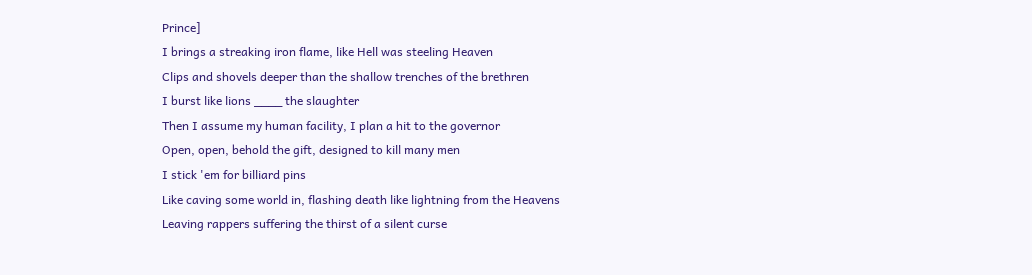Prince]
I brings a streaking iron flame, like Hell was steeling Heaven
Clips and shovels deeper than the shallow trenches of the brethren
I burst like lions ____ the slaughter
Then I assume my human facility, I plan a hit to the governor
Open, open, behold the gift, designed to kill many men
I stick 'em for billiard pins
Like caving some world in, flashing death like lightning from the Heavens
Leaving rappers suffering the thirst of a silent curse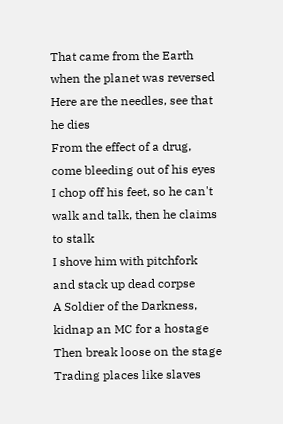That came from the Earth when the planet was reversed
Here are the needles, see that he dies
From the effect of a drug, come bleeding out of his eyes
I chop off his feet, so he can't walk and talk, then he claims to stalk
I shove him with pitchfork and stack up dead corpse
A Soldier of the Darkness, kidnap an MC for a hostage
Then break loose on the stage
Trading places like slaves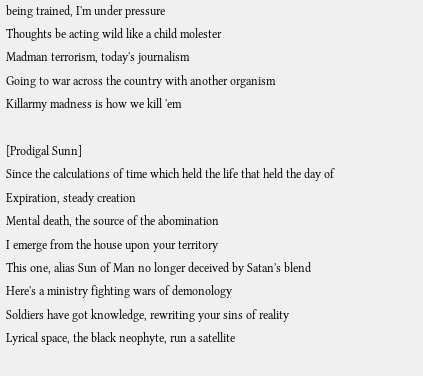being trained, I'm under pressure
Thoughts be acting wild like a child molester
Madman terrorism, today's journalism
Going to war across the country with another organism
Killarmy madness is how we kill 'em

[Prodigal Sunn]
Since the calculations of time which held the life that held the day of
Expiration, steady creation
Mental death, the source of the abomination
I emerge from the house upon your territory
This one, alias Sun of Man no longer deceived by Satan's blend
Here's a ministry fighting wars of demonology
Soldiers have got knowledge, rewriting your sins of reality
Lyrical space, the black neophyte, run a satellite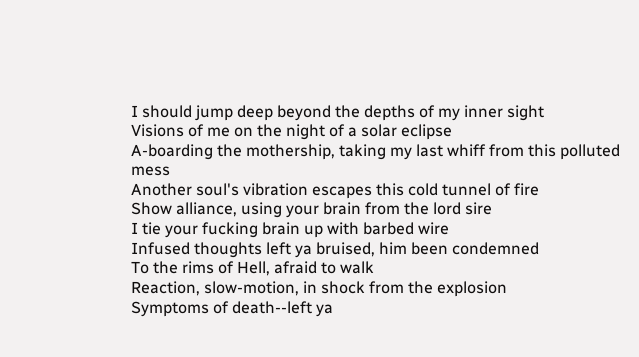I should jump deep beyond the depths of my inner sight
Visions of me on the night of a solar eclipse
A-boarding the mothership, taking my last whiff from this polluted mess
Another soul's vibration escapes this cold tunnel of fire
Show alliance, using your brain from the lord sire
I tie your fucking brain up with barbed wire
Infused thoughts left ya bruised, him been condemned
To the rims of Hell, afraid to walk
Reaction, slow-motion, in shock from the explosion
Symptoms of death--left ya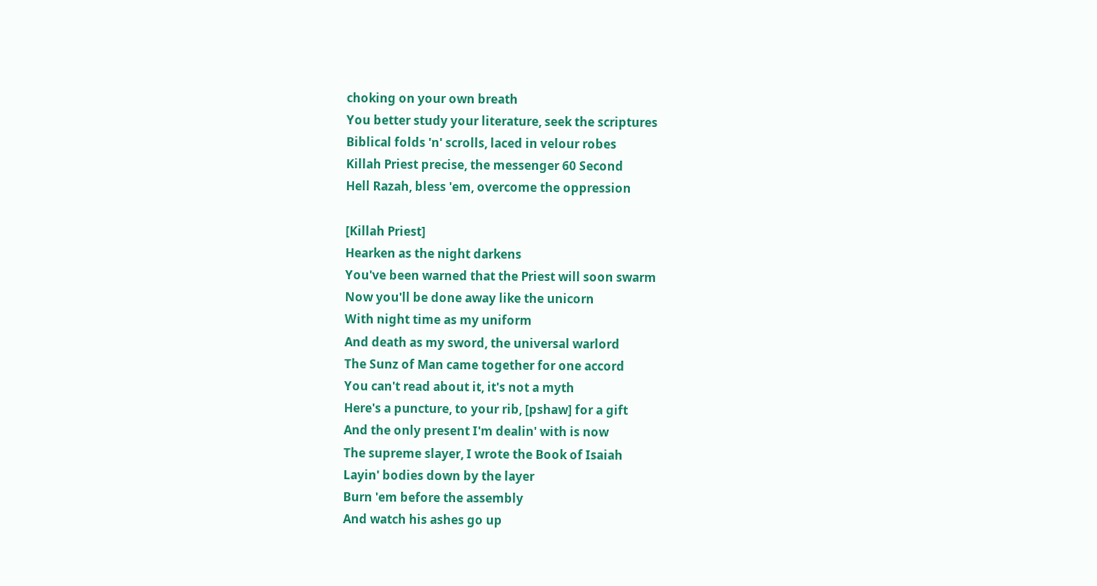choking on your own breath
You better study your literature, seek the scriptures
Biblical folds 'n' scrolls, laced in velour robes
Killah Priest precise, the messenger 60 Second
Hell Razah, bless 'em, overcome the oppression

[Killah Priest]
Hearken as the night darkens
You've been warned that the Priest will soon swarm
Now you'll be done away like the unicorn
With night time as my uniform
And death as my sword, the universal warlord
The Sunz of Man came together for one accord
You can't read about it, it's not a myth
Here's a puncture, to your rib, [pshaw] for a gift
And the only present I'm dealin' with is now
The supreme slayer, I wrote the Book of Isaiah
Layin' bodies down by the layer
Burn 'em before the assembly
And watch his ashes go up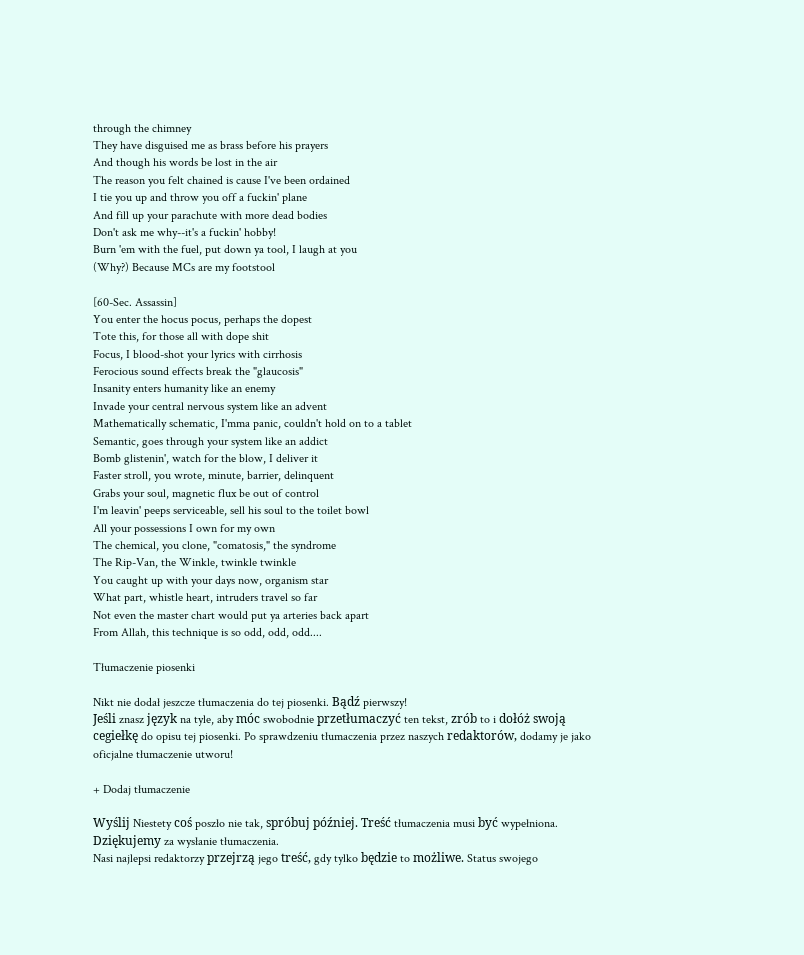through the chimney
They have disguised me as brass before his prayers
And though his words be lost in the air
The reason you felt chained is cause I've been ordained
I tie you up and throw you off a fuckin' plane
And fill up your parachute with more dead bodies
Don't ask me why--it's a fuckin' hobby!
Burn 'em with the fuel, put down ya tool, I laugh at you
(Why?) Because MCs are my footstool

[60-Sec. Assassin]
You enter the hocus pocus, perhaps the dopest
Tote this, for those all with dope shit
Focus, I blood-shot your lyrics with cirrhosis
Ferocious sound effects break the "glaucosis"
Insanity enters humanity like an enemy
Invade your central nervous system like an advent
Mathematically schematic, I'mma panic, couldn't hold on to a tablet
Semantic, goes through your system like an addict
Bomb glistenin', watch for the blow, I deliver it
Faster stroll, you wrote, minute, barrier, delinquent
Grabs your soul, magnetic flux be out of control
I'm leavin' peeps serviceable, sell his soul to the toilet bowl
All your possessions I own for my own
The chemical, you clone, "comatosis," the syndrome
The Rip-Van, the Winkle, twinkle twinkle
You caught up with your days now, organism star
What part, whistle heart, intruders travel so far
Not even the master chart would put ya arteries back apart
From Allah, this technique is so odd, odd, odd....

Tłumaczenie piosenki

Nikt nie dodał jeszcze tłumaczenia do tej piosenki. Bądź pierwszy!
Jeśli znasz język na tyle, aby móc swobodnie przetłumaczyć ten tekst, zrób to i dołóż swoją cegiełkę do opisu tej piosenki. Po sprawdzeniu tłumaczenia przez naszych redaktorów, dodamy je jako oficjalne tłumaczenie utworu!

+ Dodaj tłumaczenie

Wyślij Niestety coś poszło nie tak, spróbuj później. Treść tłumaczenia musi być wypełniona.
Dziękujemy za wysłanie tłumaczenia.
Nasi najlepsi redaktorzy przejrzą jego treść, gdy tylko będzie to możliwe. Status swojego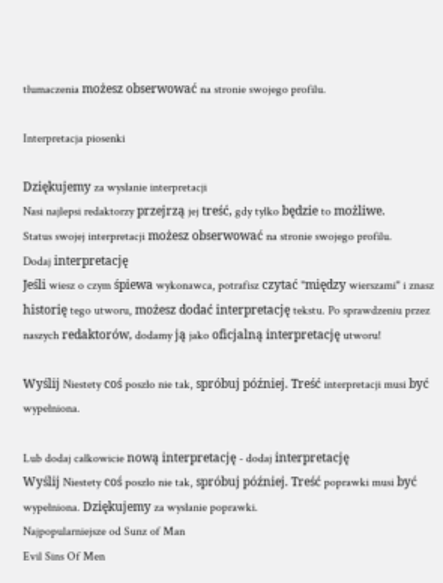tłumaczenia możesz obserwować na stronie swojego profilu.

Interpretacja piosenki

Dziękujemy za wysłanie interpretacji
Nasi najlepsi redaktorzy przejrzą jej treść, gdy tylko będzie to możliwe.
Status swojej interpretacji możesz obserwować na stronie swojego profilu.
Dodaj interpretację
Jeśli wiesz o czym śpiewa wykonawca, potrafisz czytać "między wierszami" i znasz historię tego utworu, możesz dodać interpretację tekstu. Po sprawdzeniu przez naszych redaktorów, dodamy ją jako oficjalną interpretację utworu!

Wyślij Niestety coś poszło nie tak, spróbuj później. Treść interpretacji musi być wypełniona.

Lub dodaj całkowicie nową interpretację - dodaj interpretację
Wyślij Niestety coś poszło nie tak, spróbuj później. Treść poprawki musi być wypełniona. Dziękujemy za wysłanie poprawki.
Najpopularniejsze od Sunz of Man
Evil Sins Of Men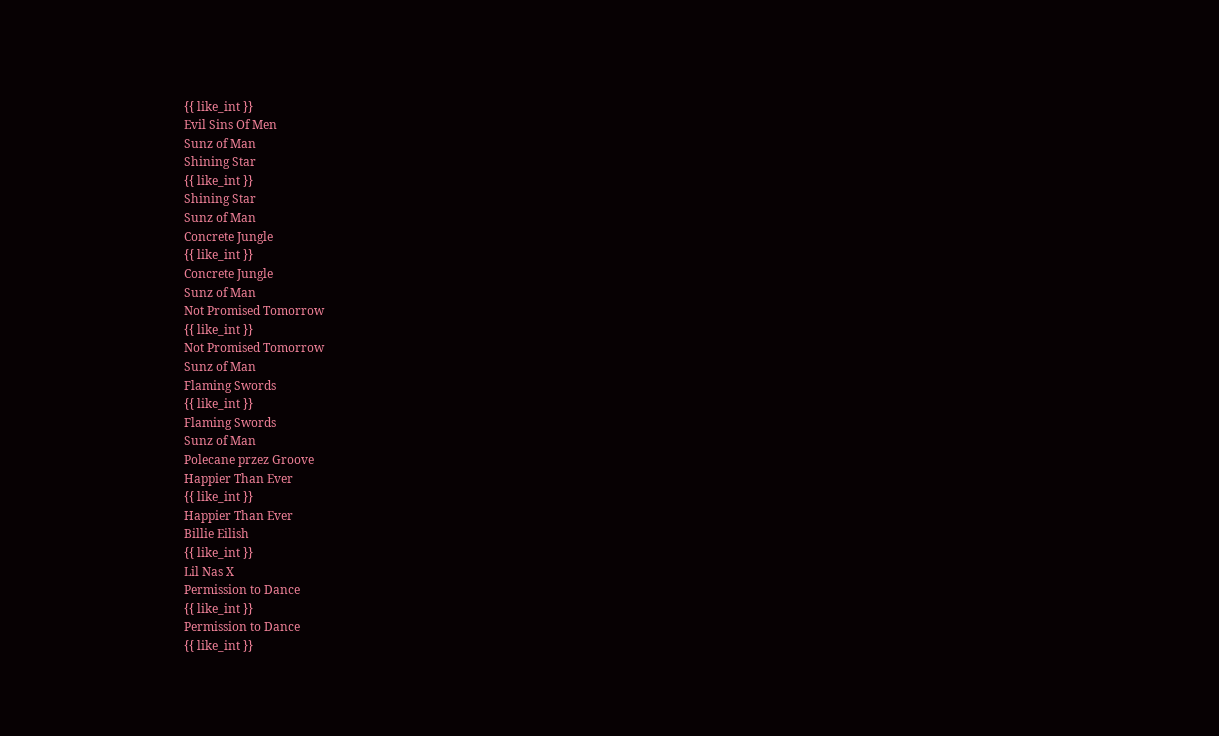{{ like_int }}
Evil Sins Of Men
Sunz of Man
Shining Star
{{ like_int }}
Shining Star
Sunz of Man
Concrete Jungle
{{ like_int }}
Concrete Jungle
Sunz of Man
Not Promised Tomorrow
{{ like_int }}
Not Promised Tomorrow
Sunz of Man
Flaming Swords
{{ like_int }}
Flaming Swords
Sunz of Man
Polecane przez Groove
Happier Than Ever
{{ like_int }}
Happier Than Ever
Billie Eilish
{{ like_int }}
Lil Nas X
Permission to Dance
{{ like_int }}
Permission to Dance
{{ like_int }}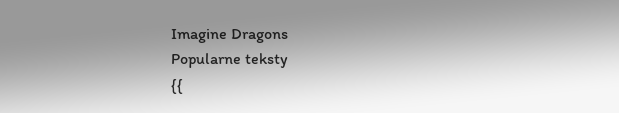Imagine Dragons
Popularne teksty
{{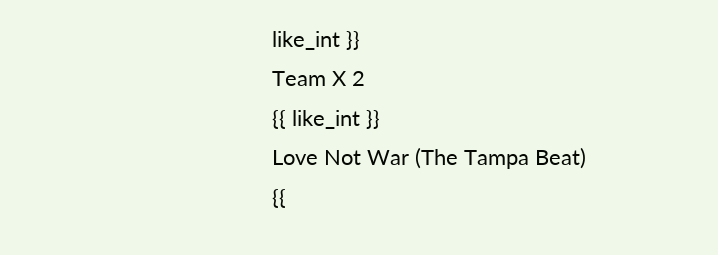like_int }}
Team X 2
{{ like_int }}
Love Not War (The Tampa Beat)
{{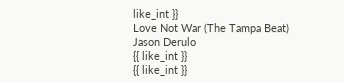like_int }}
Love Not War (The Tampa Beat)
Jason Derulo
{{ like_int }}
{{ like_int }}